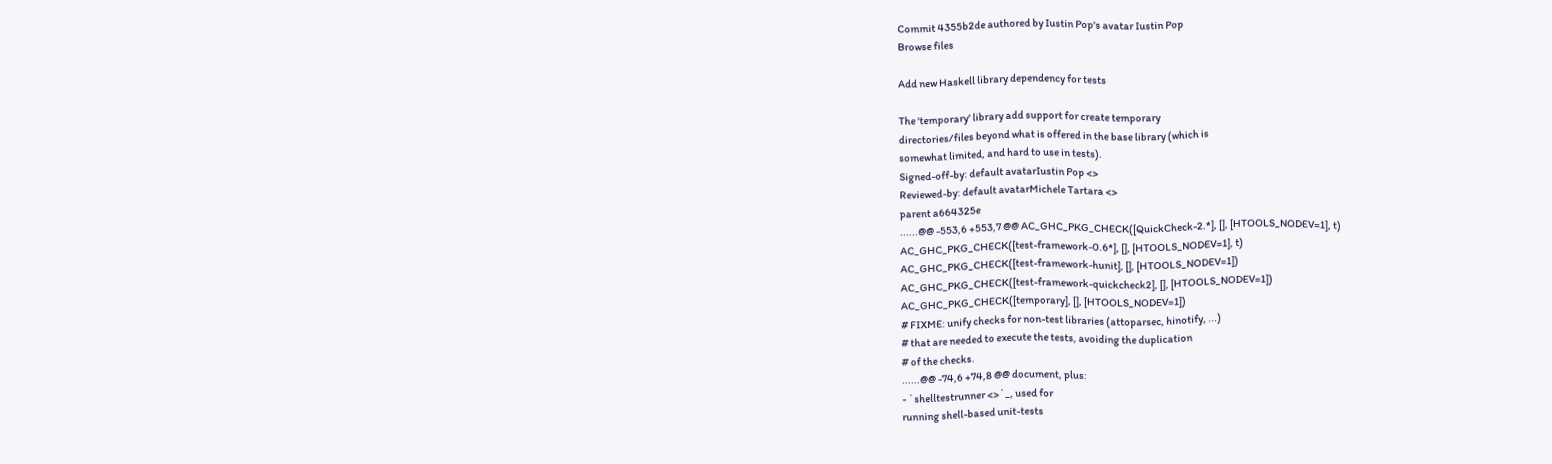Commit 4355b2de authored by Iustin Pop's avatar Iustin Pop
Browse files

Add new Haskell library dependency for tests

The 'temporary' library add support for create temporary
directories/files beyond what is offered in the base library (which is
somewhat limited, and hard to use in tests).
Signed-off-by: default avatarIustin Pop <>
Reviewed-by: default avatarMichele Tartara <>
parent a664325e
......@@ -553,6 +553,7 @@ AC_GHC_PKG_CHECK([QuickCheck-2.*], [], [HTOOLS_NODEV=1], t)
AC_GHC_PKG_CHECK([test-framework-0.6*], [], [HTOOLS_NODEV=1], t)
AC_GHC_PKG_CHECK([test-framework-hunit], [], [HTOOLS_NODEV=1])
AC_GHC_PKG_CHECK([test-framework-quickcheck2], [], [HTOOLS_NODEV=1])
AC_GHC_PKG_CHECK([temporary], [], [HTOOLS_NODEV=1])
# FIXME: unify checks for non-test libraries (attoparsec, hinotify, ...)
# that are needed to execute the tests, avoiding the duplication
# of the checks.
......@@ -74,6 +74,8 @@ document, plus:
- `shelltestrunner <>`_, used for
running shell-based unit-tests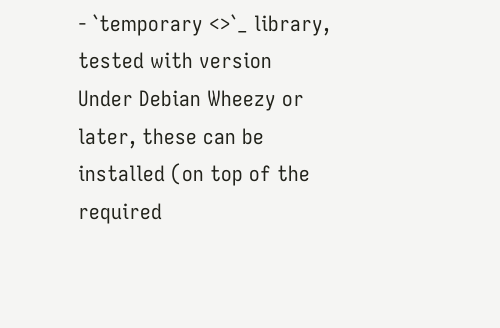- `temporary <>`_ library,
tested with version
Under Debian Wheezy or later, these can be installed (on top of the
required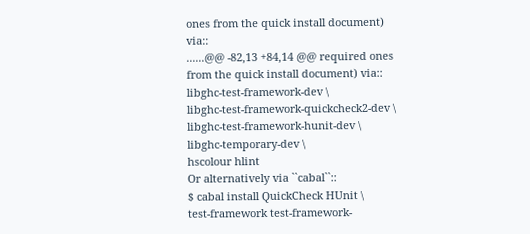ones from the quick install document) via::
......@@ -82,13 +84,14 @@ required ones from the quick install document) via::
libghc-test-framework-dev \
libghc-test-framework-quickcheck2-dev \
libghc-test-framework-hunit-dev \
libghc-temporary-dev \
hscolour hlint
Or alternatively via ``cabal``::
$ cabal install QuickCheck HUnit \
test-framework test-framework-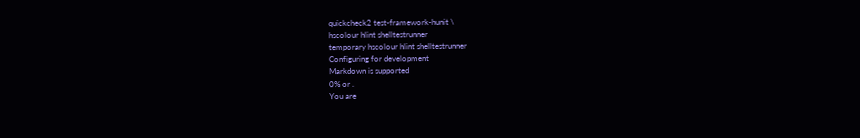quickcheck2 test-framework-hunit \
hscolour hlint shelltestrunner
temporary hscolour hlint shelltestrunner
Configuring for development
Markdown is supported
0% or .
You are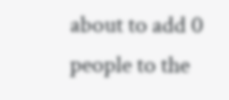about to add 0 people to the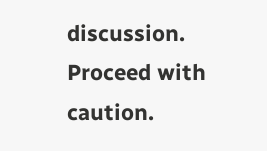discussion. Proceed with caution.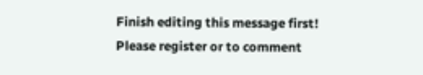Finish editing this message first!
Please register or to comment